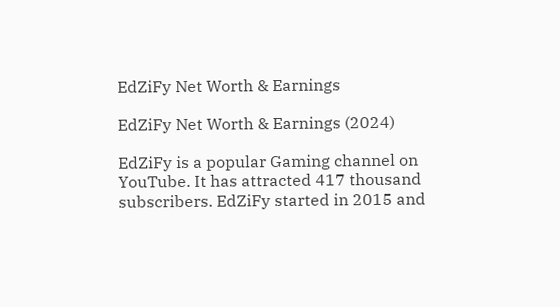EdZiFy Net Worth & Earnings

EdZiFy Net Worth & Earnings (2024)

EdZiFy is a popular Gaming channel on YouTube. It has attracted 417 thousand subscribers. EdZiFy started in 2015 and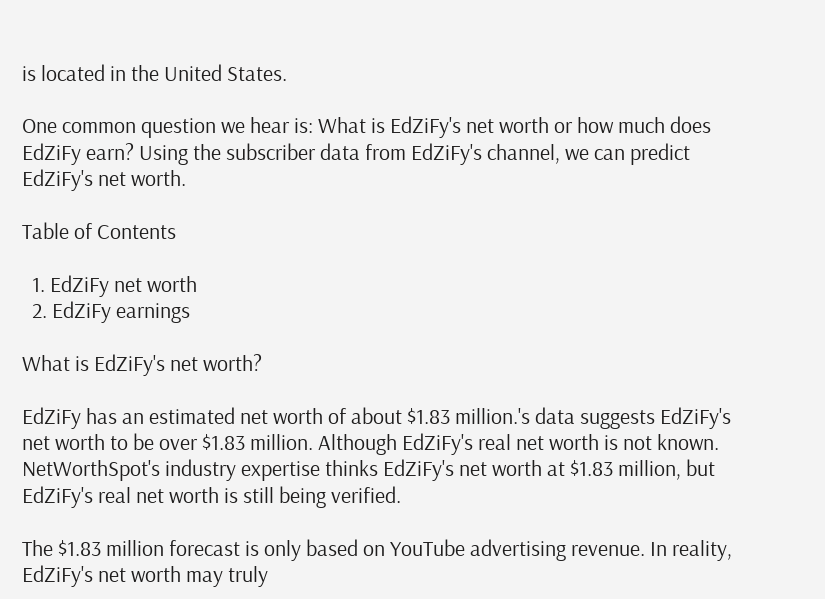is located in the United States.

One common question we hear is: What is EdZiFy's net worth or how much does EdZiFy earn? Using the subscriber data from EdZiFy's channel, we can predict EdZiFy's net worth.

Table of Contents

  1. EdZiFy net worth
  2. EdZiFy earnings

What is EdZiFy's net worth?

EdZiFy has an estimated net worth of about $1.83 million.'s data suggests EdZiFy's net worth to be over $1.83 million. Although EdZiFy's real net worth is not known. NetWorthSpot's industry expertise thinks EdZiFy's net worth at $1.83 million, but EdZiFy's real net worth is still being verified.

The $1.83 million forecast is only based on YouTube advertising revenue. In reality, EdZiFy's net worth may truly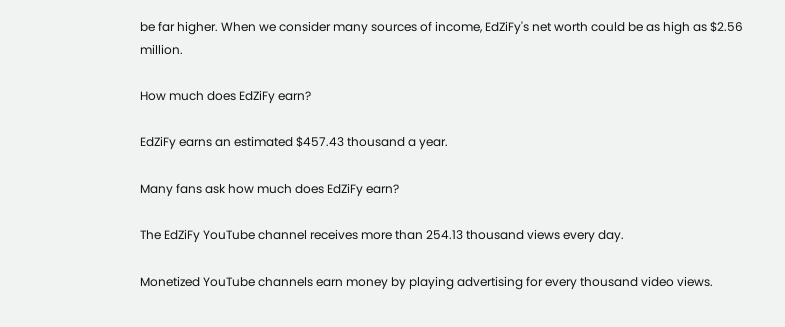be far higher. When we consider many sources of income, EdZiFy's net worth could be as high as $2.56 million.

How much does EdZiFy earn?

EdZiFy earns an estimated $457.43 thousand a year.

Many fans ask how much does EdZiFy earn?

The EdZiFy YouTube channel receives more than 254.13 thousand views every day.

Monetized YouTube channels earn money by playing advertising for every thousand video views.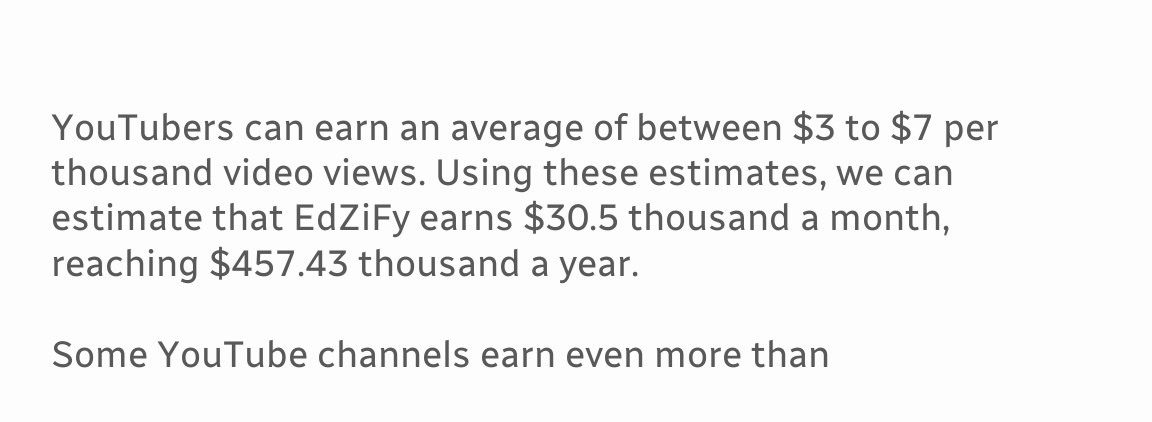YouTubers can earn an average of between $3 to $7 per thousand video views. Using these estimates, we can estimate that EdZiFy earns $30.5 thousand a month, reaching $457.43 thousand a year.

Some YouTube channels earn even more than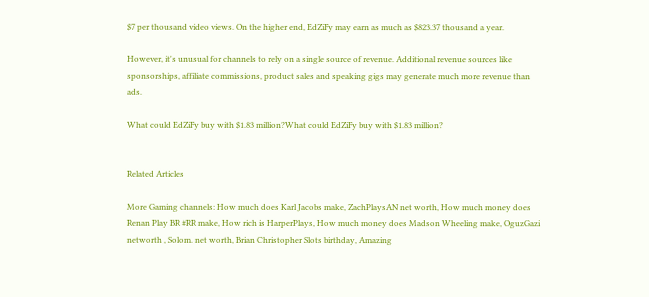$7 per thousand video views. On the higher end, EdZiFy may earn as much as $823.37 thousand a year.

However, it's unusual for channels to rely on a single source of revenue. Additional revenue sources like sponsorships, affiliate commissions, product sales and speaking gigs may generate much more revenue than ads.

What could EdZiFy buy with $1.83 million?What could EdZiFy buy with $1.83 million?


Related Articles

More Gaming channels: How much does Karl Jacobs make, ZachPlaysAN net worth, How much money does Renan Play BR #RR make, How rich is HarperPlays, How much money does Madson Wheeling make, OguzGazi networth , Solom. net worth, Brian Christopher Slots birthday, Amazing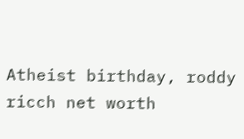Atheist birthday, roddy ricch net worth